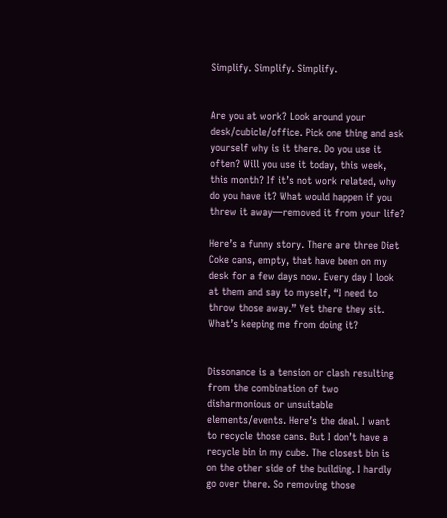Simplify. Simplify. Simplify.


Are you at work? Look around your desk/cubicle/office. Pick one thing and ask yourself why is it there. Do you use it often? Will you use it today, this week, this month? If it’s not work related, why do you have it? What would happen if you threw it away—removed it from your life?

Here’s a funny story. There are three Diet Coke cans, empty, that have been on my desk for a few days now. Every day I look at them and say to myself, “I need to throw those away.” Yet there they sit. What’s keeping me from doing it?


Dissonance is a tension or clash resulting from the combination of two disharmonious or unsuitable elements/events. Here’s the deal. I want to recycle those cans. But I don’t have a recycle bin in my cube. The closest bin is on the other side of the building. I hardly go over there. So removing those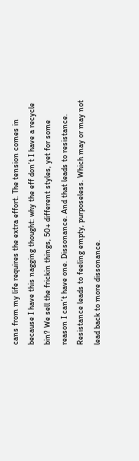cans from my life requires the extra effort. The tension comes in because I have this nagging thought: why the eff don’t I have a recycle bin? We sell the frickin things, 50+ different styles, yet for some reason I can’t have one. Dissonance. And that leads to resistance. Resistance leads to feeling empty, purposeless. Which may or may not lead back to more dissonance.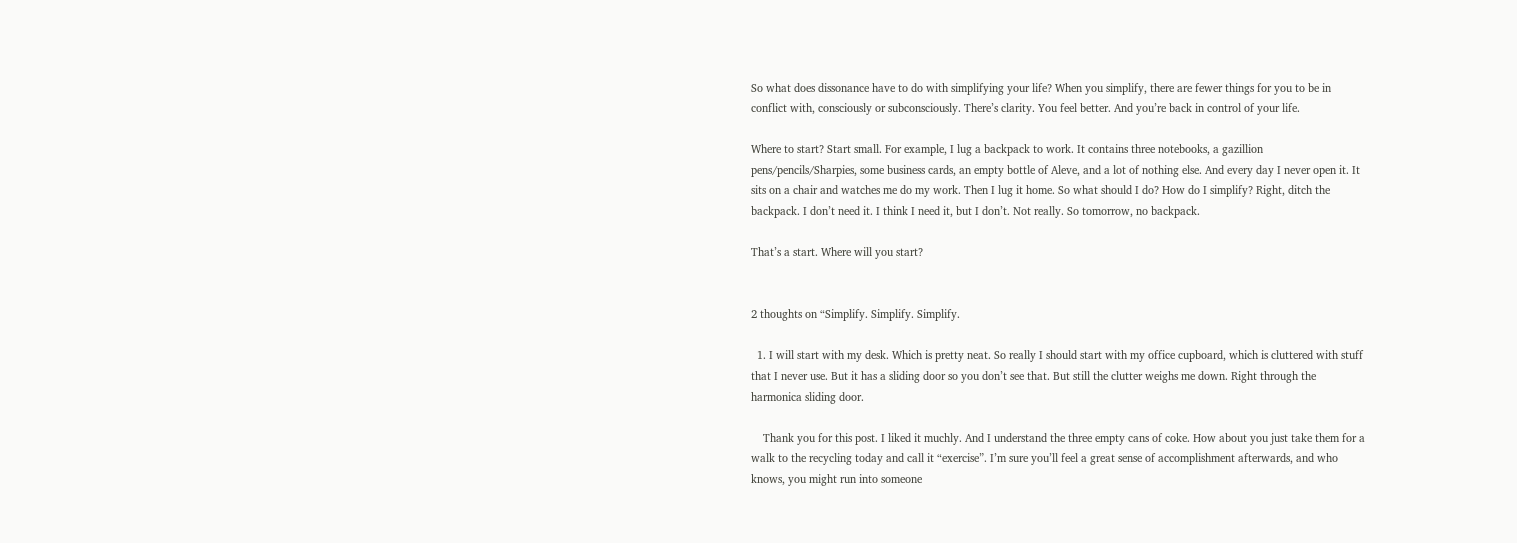So what does dissonance have to do with simplifying your life? When you simplify, there are fewer things for you to be in conflict with, consciously or subconsciously. There’s clarity. You feel better. And you’re back in control of your life.

Where to start? Start small. For example, I lug a backpack to work. It contains three notebooks, a gazillion pens/pencils/Sharpies, some business cards, an empty bottle of Aleve, and a lot of nothing else. And every day I never open it. It sits on a chair and watches me do my work. Then I lug it home. So what should I do? How do I simplify? Right, ditch the backpack. I don’t need it. I think I need it, but I don’t. Not really. So tomorrow, no backpack.

That’s a start. Where will you start?


2 thoughts on “Simplify. Simplify. Simplify.

  1. I will start with my desk. Which is pretty neat. So really I should start with my office cupboard, which is cluttered with stuff that I never use. But it has a sliding door so you don’t see that. But still the clutter weighs me down. Right through the harmonica sliding door.

    Thank you for this post. I liked it muchly. And I understand the three empty cans of coke. How about you just take them for a walk to the recycling today and call it “exercise”. I’m sure you’ll feel a great sense of accomplishment afterwards, and who knows, you might run into someone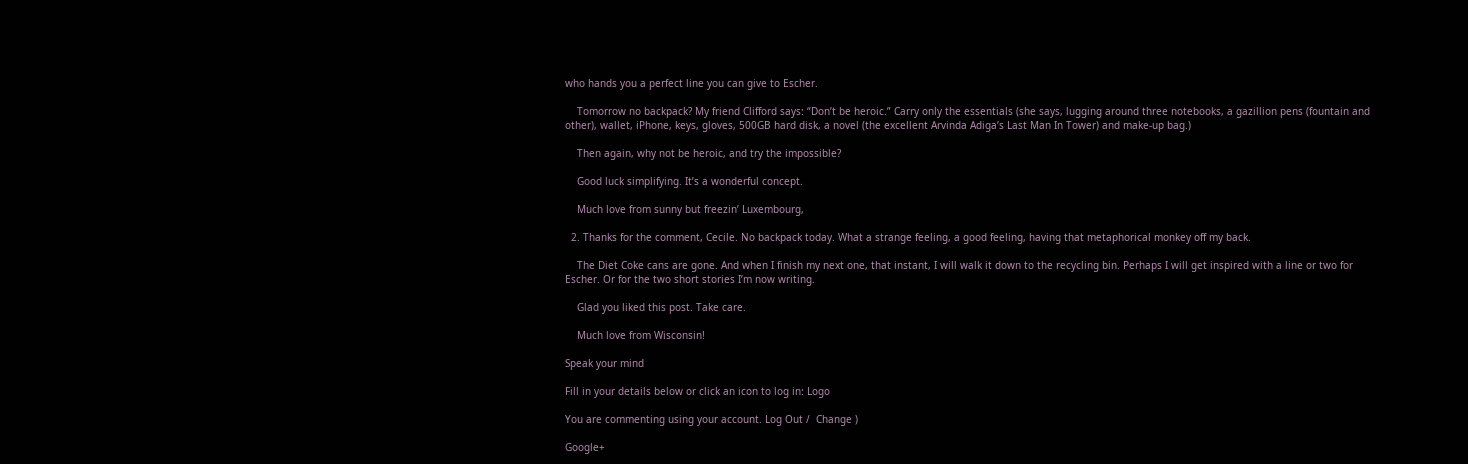who hands you a perfect line you can give to Escher.

    Tomorrow no backpack? My friend Clifford says: “Don’t be heroic.” Carry only the essentials (she says, lugging around three notebooks, a gazillion pens (fountain and other), wallet, iPhone, keys, gloves, 500GB hard disk, a novel (the excellent Arvinda Adiga’s Last Man In Tower) and make-up bag.)

    Then again, why not be heroic, and try the impossible?

    Good luck simplifying. It’s a wonderful concept.

    Much love from sunny but freezin’ Luxembourg,

  2. Thanks for the comment, Cecile. No backpack today. What a strange feeling, a good feeling, having that metaphorical monkey off my back.

    The Diet Coke cans are gone. And when I finish my next one, that instant, I will walk it down to the recycling bin. Perhaps I will get inspired with a line or two for Escher. Or for the two short stories I’m now writing.

    Glad you liked this post. Take care.

    Much love from Wisconsin!

Speak your mind

Fill in your details below or click an icon to log in: Logo

You are commenting using your account. Log Out /  Change )

Google+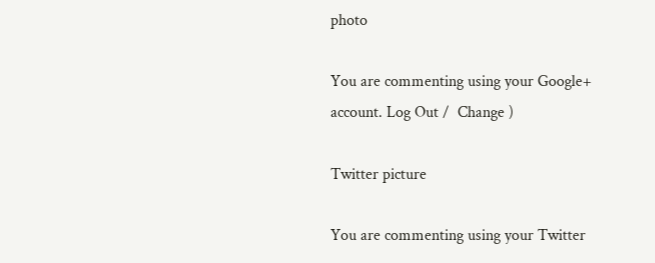photo

You are commenting using your Google+ account. Log Out /  Change )

Twitter picture

You are commenting using your Twitter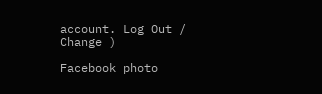account. Log Out /  Change )

Facebook photo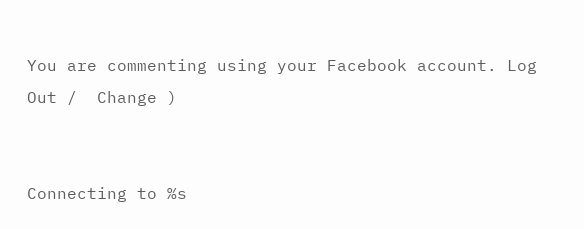You are commenting using your Facebook account. Log Out /  Change )


Connecting to %s